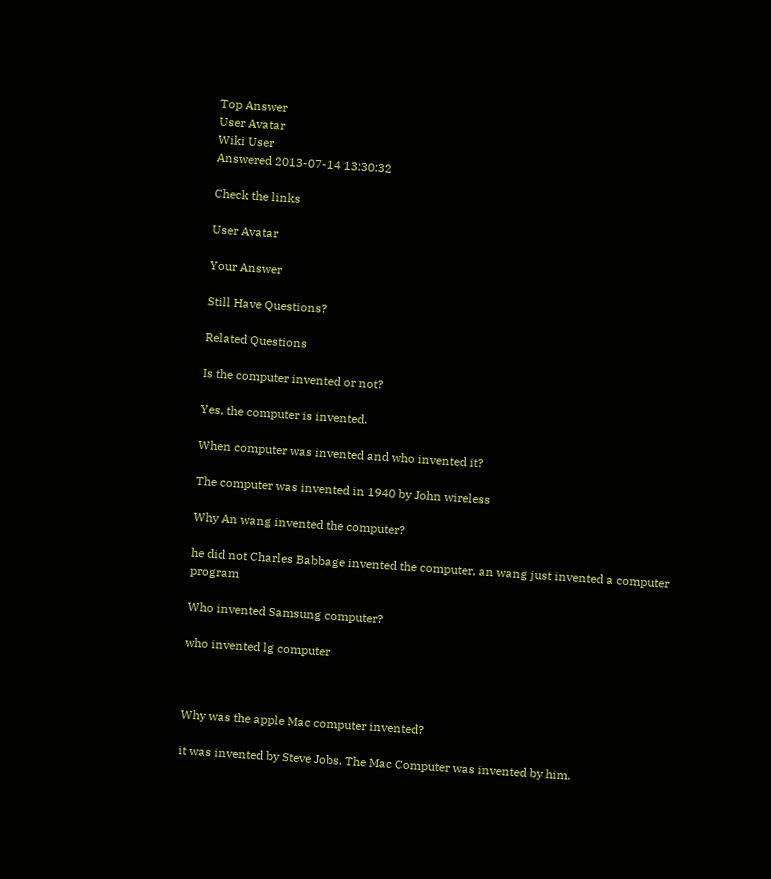Top Answer
User Avatar
Wiki User
Answered 2013-07-14 13:30:32

Check the links

User Avatar

Your Answer

Still Have Questions?

Related Questions

Is the computer invented or not?

Yes, the computer is invented.

When computer was invented and who invented it?

The computer was invented in 1940 by John wireless

Why An wang invented the computer?

he did not Charles Babbage invented the computer, an wang just invented a computer program

Who invented Samsung computer?

who invented lg computer



Why was the apple Mac computer invented?

it was invented by Steve Jobs. The Mac Computer was invented by him.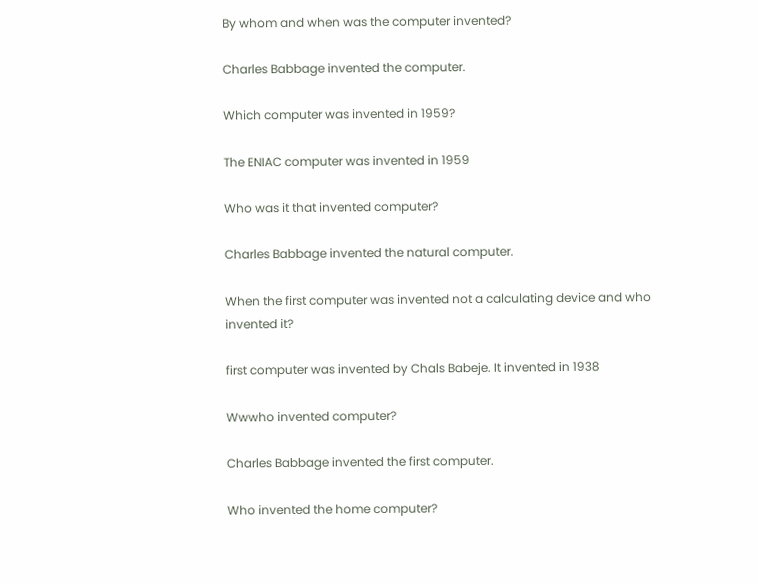By whom and when was the computer invented?

Charles Babbage invented the computer.

Which computer was invented in 1959?

The ENIAC computer was invented in 1959

Who was it that invented computer?

Charles Babbage invented the natural computer.

When the first computer was invented not a calculating device and who invented it?

first computer was invented by Chals Babeje. It invented in 1938

Wwwho invented computer?

Charles Babbage invented the first computer.

Who invented the home computer?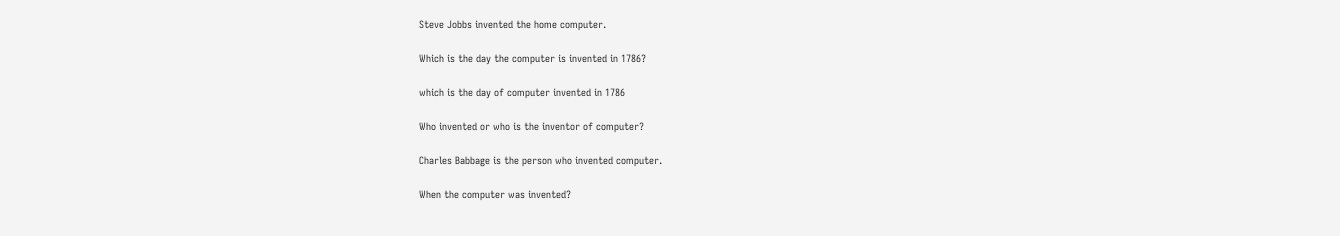Steve Jobbs invented the home computer.

Which is the day the computer is invented in 1786?

which is the day of computer invented in 1786

Who invented or who is the inventor of computer?

Charles Babbage is the person who invented computer.

When the computer was invented?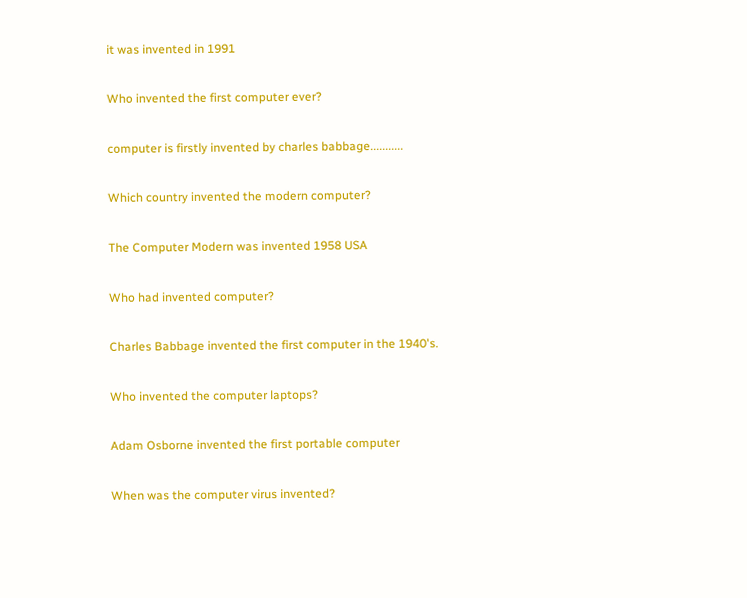it was invented in 1991

Who invented the first computer ever?

computer is firstly invented by charles babbage...........

Which country invented the modern computer?

The Computer Modern was invented 1958 USA

Who had invented computer?

Charles Babbage invented the first computer in the 1940's.

Who invented the computer laptops?

Adam Osborne invented the first portable computer

When was the computer virus invented?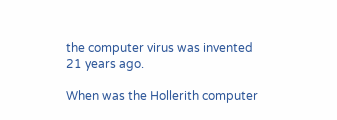the computer virus was invented 21 years ago.

When was the Hollerith computer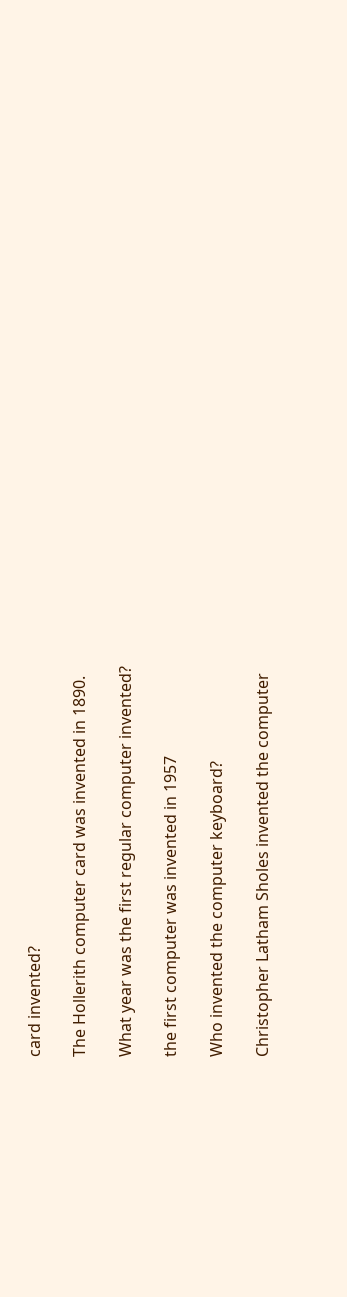card invented?

The Hollerith computer card was invented in 1890.

What year was the first regular computer invented?

the first computer was invented in 1957

Who invented the computer keyboard?

Christopher Latham Sholes invented the computer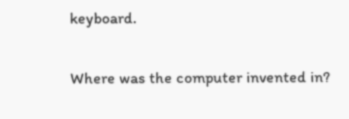keyboard.

Where was the computer invented in?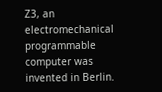Z3, an electromechanical programmable computer was invented in Berlin.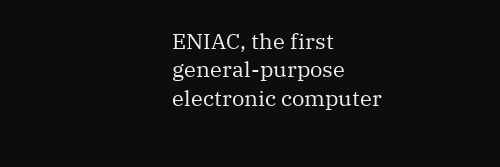ENIAC, the first general-purpose electronic computer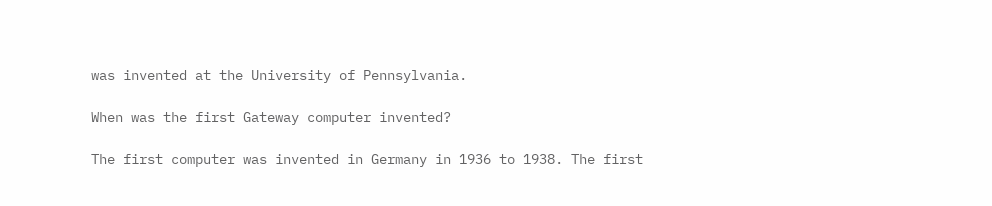was invented at the University of Pennsylvania.

When was the first Gateway computer invented?

The first computer was invented in Germany in 1936 to 1938. The first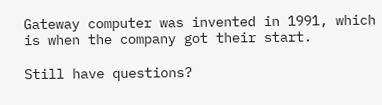Gateway computer was invented in 1991, which is when the company got their start.

Still have questions?